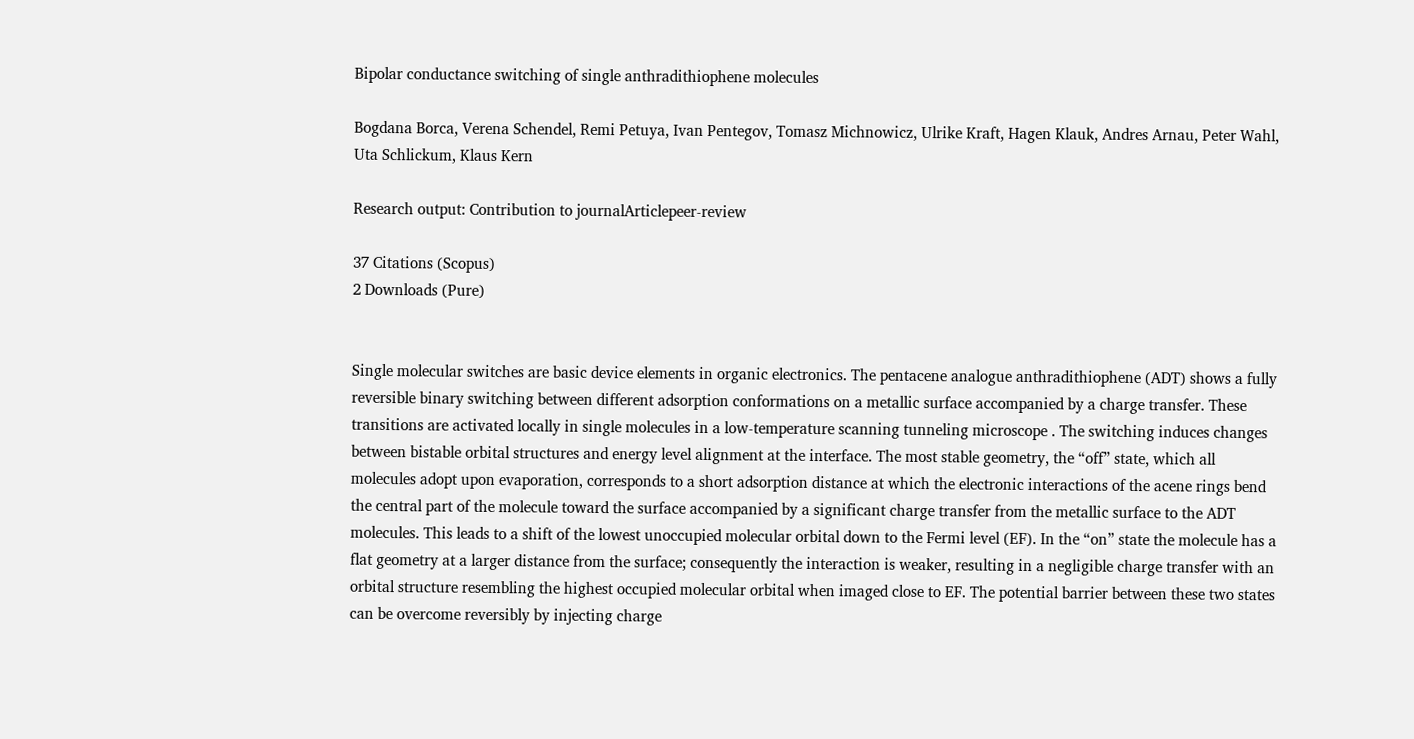Bipolar conductance switching of single anthradithiophene molecules

Bogdana Borca, Verena Schendel, Remi Petuya, Ivan Pentegov, Tomasz Michnowicz, Ulrike Kraft, Hagen Klauk, Andres Arnau, Peter Wahl, Uta Schlickum, Klaus Kern

Research output: Contribution to journalArticlepeer-review

37 Citations (Scopus)
2 Downloads (Pure)


Single molecular switches are basic device elements in organic electronics. The pentacene analogue anthradithiophene (ADT) shows a fully reversible binary switching between different adsorption conformations on a metallic surface accompanied by a charge transfer. These transitions are activated locally in single molecules in a low-temperature scanning tunneling microscope . The switching induces changes between bistable orbital structures and energy level alignment at the interface. The most stable geometry, the “off” state, which all molecules adopt upon evaporation, corresponds to a short adsorption distance at which the electronic interactions of the acene rings bend the central part of the molecule toward the surface accompanied by a significant charge transfer from the metallic surface to the ADT molecules. This leads to a shift of the lowest unoccupied molecular orbital down to the Fermi level (EF). In the “on” state the molecule has a flat geometry at a larger distance from the surface; consequently the interaction is weaker, resulting in a negligible charge transfer with an orbital structure resembling the highest occupied molecular orbital when imaged close to EF. The potential barrier between these two states can be overcome reversibly by injecting charge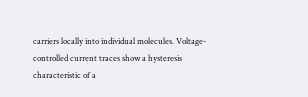carriers locally into individual molecules. Voltage-controlled current traces show a hysteresis characteristic of a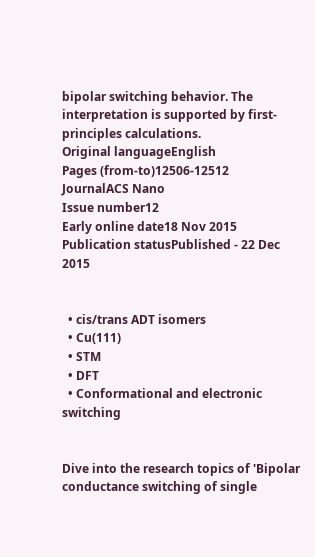bipolar switching behavior. The interpretation is supported by first-principles calculations.
Original languageEnglish
Pages (from-to)12506-12512
JournalACS Nano
Issue number12
Early online date18 Nov 2015
Publication statusPublished - 22 Dec 2015


  • cis/trans ADT isomers
  • Cu(111)
  • STM
  • DFT
  • Conformational and electronic switching


Dive into the research topics of 'Bipolar conductance switching of single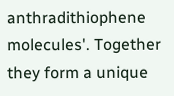anthradithiophene molecules'. Together they form a unique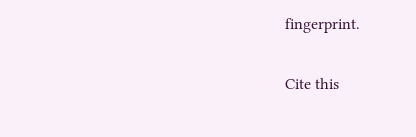fingerprint.

Cite this